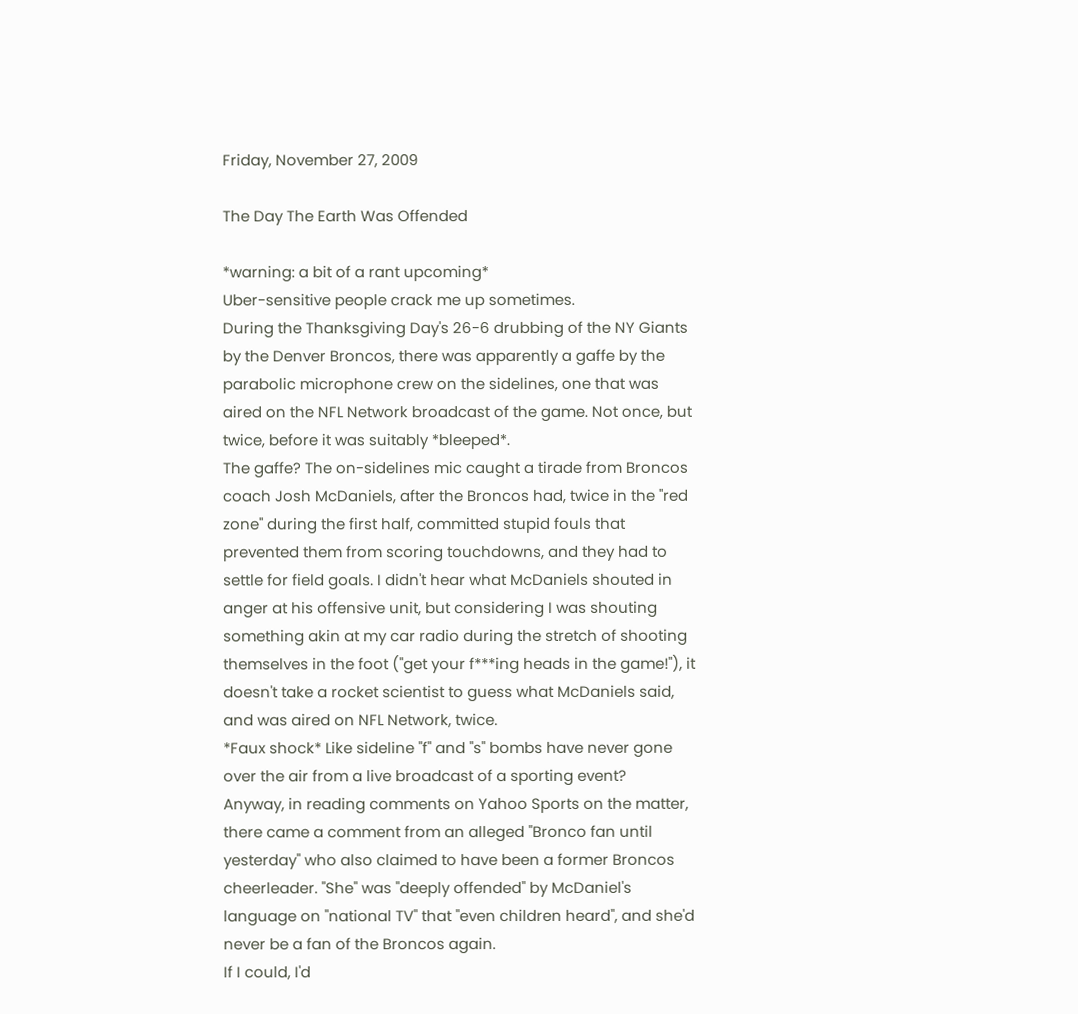Friday, November 27, 2009

The Day The Earth Was Offended

*warning: a bit of a rant upcoming*
Uber-sensitive people crack me up sometimes.
During the Thanksgiving Day's 26-6 drubbing of the NY Giants by the Denver Broncos, there was apparently a gaffe by the parabolic microphone crew on the sidelines, one that was aired on the NFL Network broadcast of the game. Not once, but twice, before it was suitably *bleeped*.
The gaffe? The on-sidelines mic caught a tirade from Broncos coach Josh McDaniels, after the Broncos had, twice in the "red zone" during the first half, committed stupid fouls that prevented them from scoring touchdowns, and they had to settle for field goals. I didn't hear what McDaniels shouted in anger at his offensive unit, but considering I was shouting something akin at my car radio during the stretch of shooting themselves in the foot ("get your f***ing heads in the game!"), it doesn't take a rocket scientist to guess what McDaniels said, and was aired on NFL Network, twice.
*Faux shock* Like sideline "f" and "s" bombs have never gone over the air from a live broadcast of a sporting event?
Anyway, in reading comments on Yahoo Sports on the matter, there came a comment from an alleged "Bronco fan until yesterday" who also claimed to have been a former Broncos cheerleader. "She" was "deeply offended" by McDaniel's language on "national TV" that "even children heard", and she'd never be a fan of the Broncos again.
If I could, I'd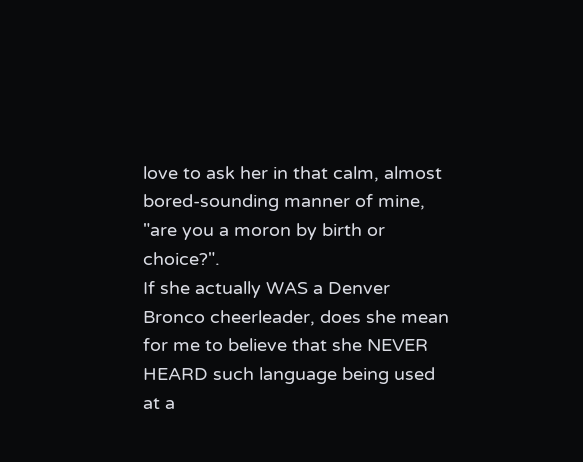love to ask her in that calm, almost bored-sounding manner of mine, "are you a moron by birth or choice?".
If she actually WAS a Denver Bronco cheerleader, does she mean for me to believe that she NEVER HEARD such language being used at a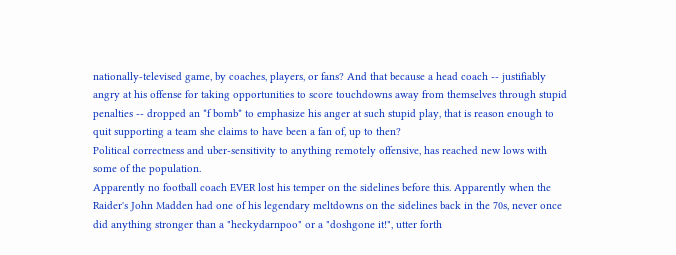nationally-televised game, by coaches, players, or fans? And that because a head coach -- justifiably angry at his offense for taking opportunities to score touchdowns away from themselves through stupid penalties -- dropped an *f bomb* to emphasize his anger at such stupid play, that is reason enough to quit supporting a team she claims to have been a fan of, up to then?
Political correctness and uber-sensitivity to anything remotely offensive, has reached new lows with some of the population.
Apparently no football coach EVER lost his temper on the sidelines before this. Apparently when the Raider's John Madden had one of his legendary meltdowns on the sidelines back in the 70s, never once did anything stronger than a "heckydarnpoo" or a "doshgone it!", utter forth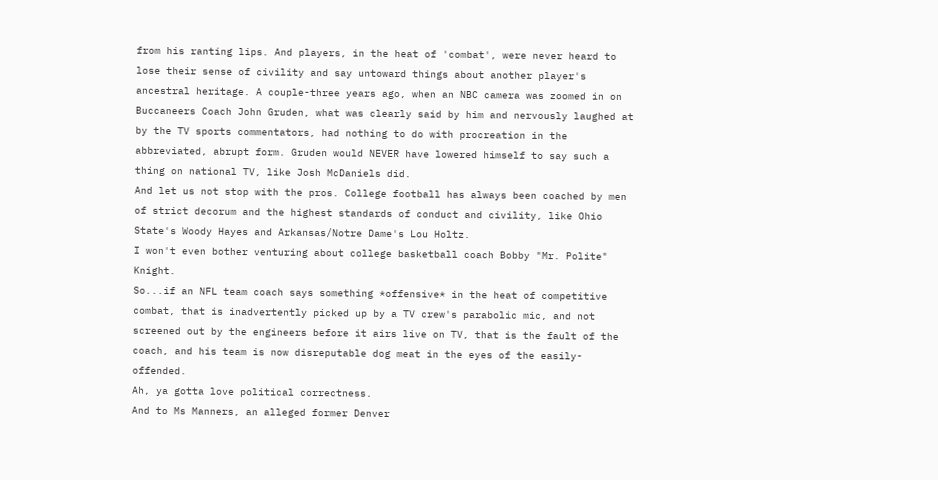from his ranting lips. And players, in the heat of 'combat', were never heard to lose their sense of civility and say untoward things about another player's ancestral heritage. A couple-three years ago, when an NBC camera was zoomed in on Buccaneers Coach John Gruden, what was clearly said by him and nervously laughed at by the TV sports commentators, had nothing to do with procreation in the abbreviated, abrupt form. Gruden would NEVER have lowered himself to say such a thing on national TV, like Josh McDaniels did.
And let us not stop with the pros. College football has always been coached by men of strict decorum and the highest standards of conduct and civility, like Ohio State's Woody Hayes and Arkansas/Notre Dame's Lou Holtz.
I won't even bother venturing about college basketball coach Bobby "Mr. Polite" Knight.
So...if an NFL team coach says something *offensive* in the heat of competitive combat, that is inadvertently picked up by a TV crew's parabolic mic, and not screened out by the engineers before it airs live on TV, that is the fault of the coach, and his team is now disreputable dog meat in the eyes of the easily-offended.
Ah, ya gotta love political correctness.
And to Ms Manners, an alleged former Denver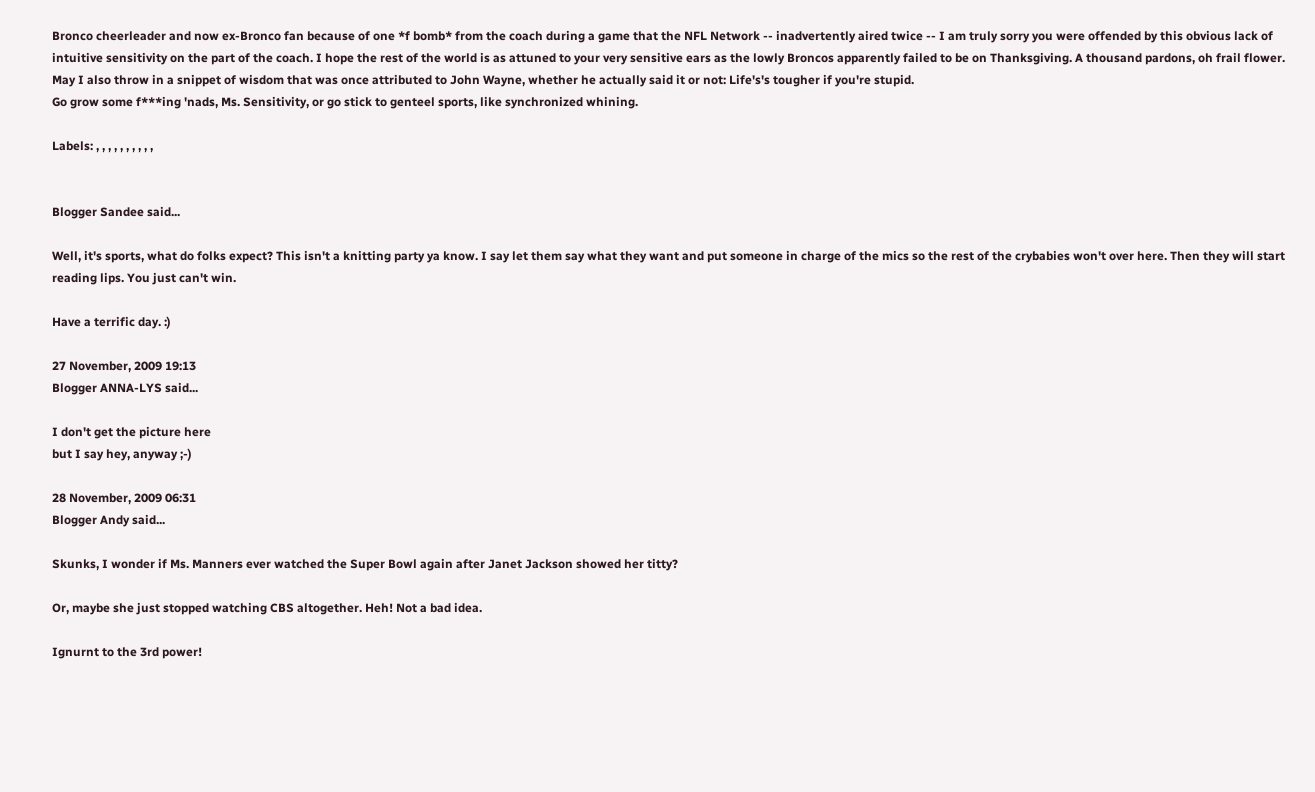Bronco cheerleader and now ex-Bronco fan because of one *f bomb* from the coach during a game that the NFL Network -- inadvertently aired twice -- I am truly sorry you were offended by this obvious lack of intuitive sensitivity on the part of the coach. I hope the rest of the world is as attuned to your very sensitive ears as the lowly Broncos apparently failed to be on Thanksgiving. A thousand pardons, oh frail flower.
May I also throw in a snippet of wisdom that was once attributed to John Wayne, whether he actually said it or not: Life's's tougher if you're stupid.
Go grow some f***ing 'nads, Ms. Sensitivity, or go stick to genteel sports, like synchronized whining.

Labels: , , , , , , , , , ,


Blogger Sandee said...

Well, it's sports, what do folks expect? This isn't a knitting party ya know. I say let them say what they want and put someone in charge of the mics so the rest of the crybabies won't over here. Then they will start reading lips. You just can't win.

Have a terrific day. :)

27 November, 2009 19:13
Blogger ANNA-LYS said...

I don't get the picture here
but I say hey, anyway ;-)

28 November, 2009 06:31
Blogger Andy said...

Skunks, I wonder if Ms. Manners ever watched the Super Bowl again after Janet Jackson showed her titty?

Or, maybe she just stopped watching CBS altogether. Heh! Not a bad idea.

Ignurnt to the 3rd power!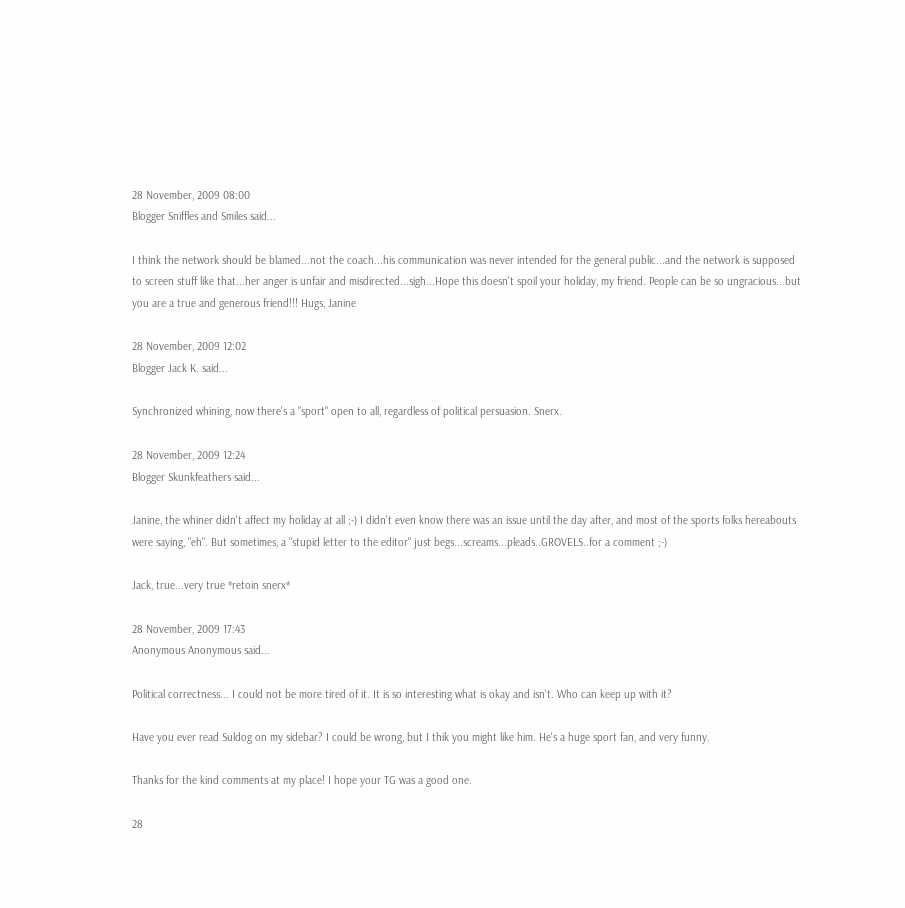28 November, 2009 08:00
Blogger Sniffles and Smiles said...

I think the network should be blamed...not the coach...his communication was never intended for the general public...and the network is supposed to screen stuff like that...her anger is unfair and misdirected...sigh...Hope this doesn't spoil your holiday, my friend. People can be so ungracious...but you are a true and generous friend!!! Hugs, Janine

28 November, 2009 12:02
Blogger Jack K. said...

Synchronized whining, now there's a "sport" open to all, regardless of political persuasion. Snerx.

28 November, 2009 12:24
Blogger Skunkfeathers said...

Janine, the whiner didn't affect my holiday at all ;-) I didn't even know there was an issue until the day after, and most of the sports folks hereabouts were saying, "eh". But sometimes, a "stupid letter to the editor" just begs...screams...pleads..GROVELS..for a comment ;-)

Jack, true...very true *retoin snerx*

28 November, 2009 17:43
Anonymous Anonymous said...

Political correctness... I could not be more tired of it. It is so interesting what is okay and isn't. Who can keep up with it?

Have you ever read Suldog on my sidebar? I could be wrong, but I thik you might like him. He's a huge sport fan, and very funny.

Thanks for the kind comments at my place! I hope your TG was a good one.

28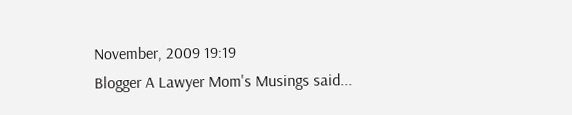November, 2009 19:19
Blogger A Lawyer Mom's Musings said...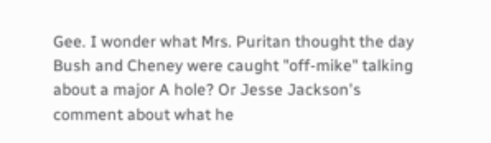Gee. I wonder what Mrs. Puritan thought the day Bush and Cheney were caught "off-mike" talking about a major A hole? Or Jesse Jackson's comment about what he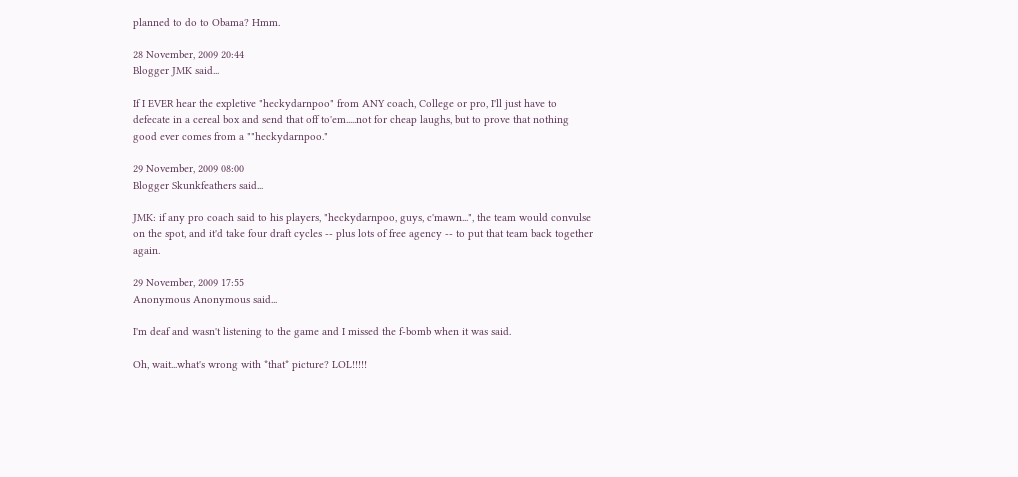planned to do to Obama? Hmm.

28 November, 2009 20:44
Blogger JMK said...

If I EVER hear the expletive "heckydarnpoo" from ANY coach, College or pro, I'll just have to defecate in a cereal box and send that off to'em.....not for cheap laughs, but to prove that nothing good ever comes from a ""heckydarnpoo."

29 November, 2009 08:00
Blogger Skunkfeathers said...

JMK: if any pro coach said to his players, "heckydarnpoo, guys, c'mawn...", the team would convulse on the spot, and it'd take four draft cycles -- plus lots of free agency -- to put that team back together again.

29 November, 2009 17:55
Anonymous Anonymous said...

I'm deaf and wasn't listening to the game and I missed the f-bomb when it was said.

Oh, wait...what's wrong with *that* picture? LOL!!!!!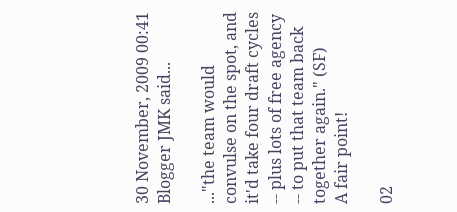30 November, 2009 00:41
Blogger JMK said...

..."the team would convulse on the spot, and it'd take four draft cycles -- plus lots of free agency -- to put that team back together again." (SF)
A fair point!

02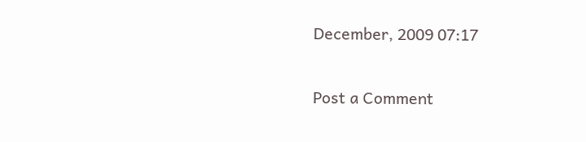December, 2009 07:17

Post a Comment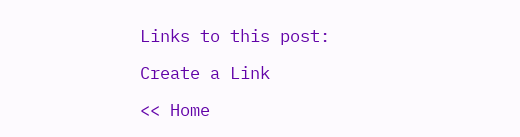Links to this post:

Create a Link

<< Home